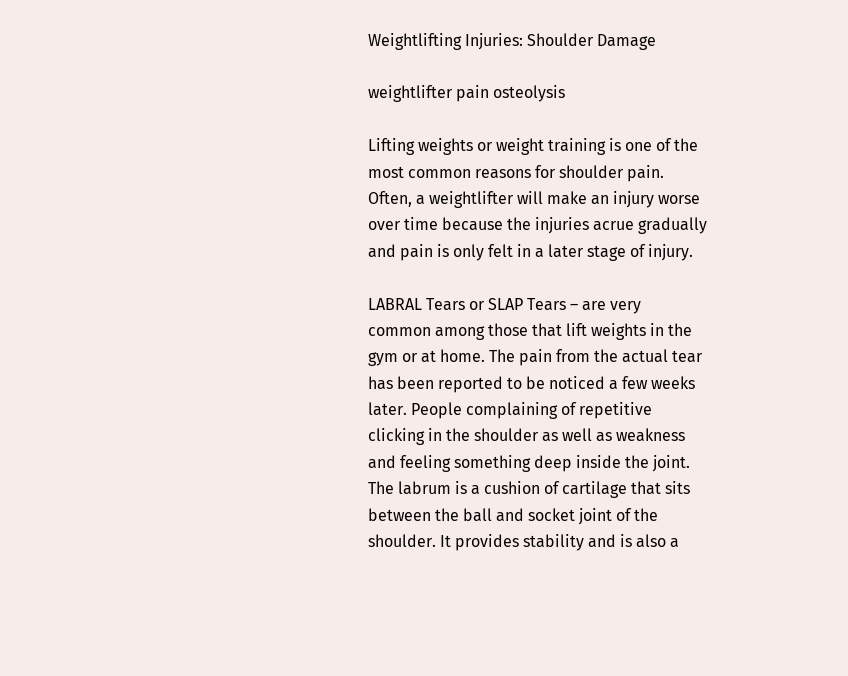Weightlifting Injuries: Shoulder Damage

weightlifter pain osteolysis

Lifting weights or weight training is one of the most common reasons for shoulder pain. Often, a weightlifter will make an injury worse over time because the injuries acrue gradually and pain is only felt in a later stage of injury.

LABRAL Tears or SLAP Tears – are very common among those that lift weights in the gym or at home. The pain from the actual tear has been reported to be noticed a few weeks later. People complaining of repetitive clicking in the shoulder as well as weakness and feeling something deep inside the joint. The labrum is a cushion of cartilage that sits between the ball and socket joint of the shoulder. It provides stability and is also a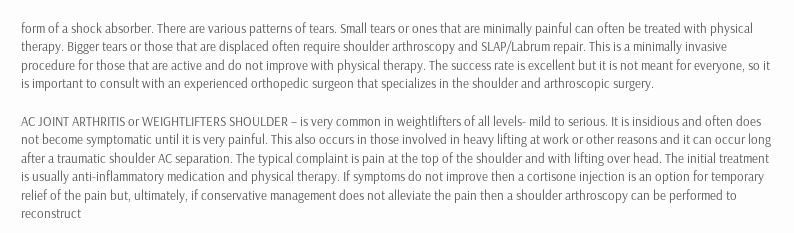form of a shock absorber. There are various patterns of tears. Small tears or ones that are minimally painful can often be treated with physical therapy. Bigger tears or those that are displaced often require shoulder arthroscopy and SLAP/Labrum repair. This is a minimally invasive procedure for those that are active and do not improve with physical therapy. The success rate is excellent but it is not meant for everyone, so it is important to consult with an experienced orthopedic surgeon that specializes in the shoulder and arthroscopic surgery.

AC JOINT ARTHRITIS or WEIGHTLIFTERS SHOULDER – is very common in weightlifters of all levels- mild to serious. It is insidious and often does not become symptomatic until it is very painful. This also occurs in those involved in heavy lifting at work or other reasons and it can occur long after a traumatic shoulder AC separation. The typical complaint is pain at the top of the shoulder and with lifting over head. The initial treatment is usually anti-inflammatory medication and physical therapy. If symptoms do not improve then a cortisone injection is an option for temporary relief of the pain but, ultimately, if conservative management does not alleviate the pain then a shoulder arthroscopy can be performed to reconstruct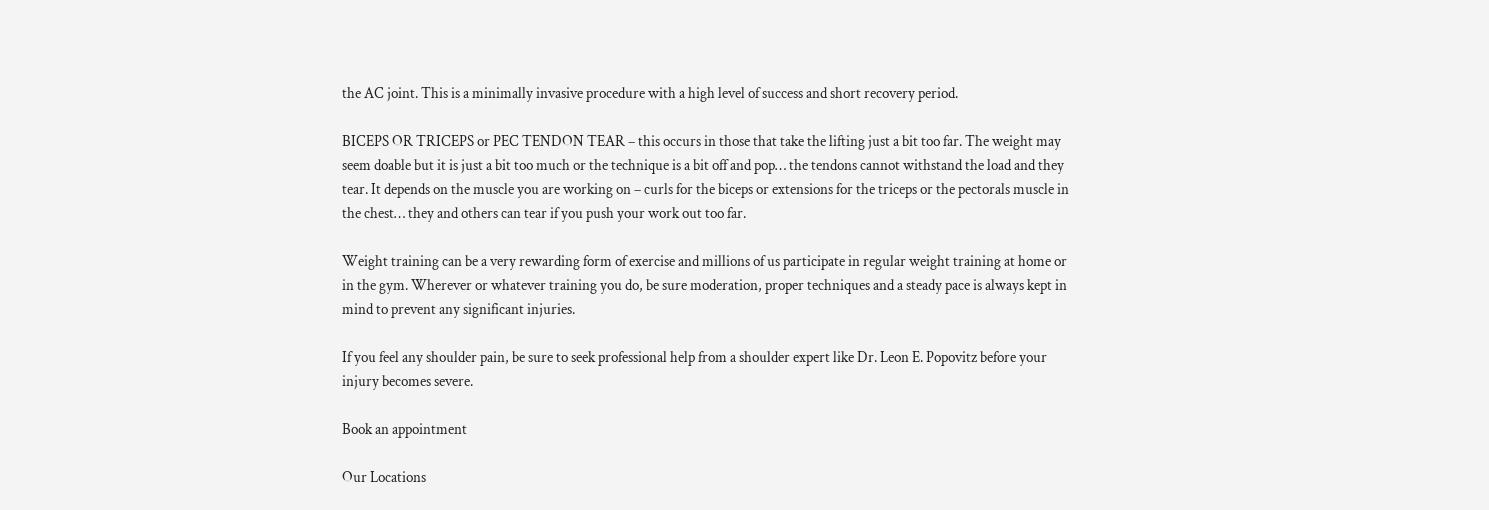the AC joint. This is a minimally invasive procedure with a high level of success and short recovery period.

BICEPS OR TRICEPS or PEC TENDON TEAR – this occurs in those that take the lifting just a bit too far. The weight may seem doable but it is just a bit too much or the technique is a bit off and pop… the tendons cannot withstand the load and they tear. It depends on the muscle you are working on – curls for the biceps or extensions for the triceps or the pectorals muscle in the chest… they and others can tear if you push your work out too far.

Weight training can be a very rewarding form of exercise and millions of us participate in regular weight training at home or in the gym. Wherever or whatever training you do, be sure moderation, proper techniques and a steady pace is always kept in mind to prevent any significant injuries.

If you feel any shoulder pain, be sure to seek professional help from a shoulder expert like Dr. Leon E. Popovitz before your injury becomes severe.

Book an appointment

Our Locations